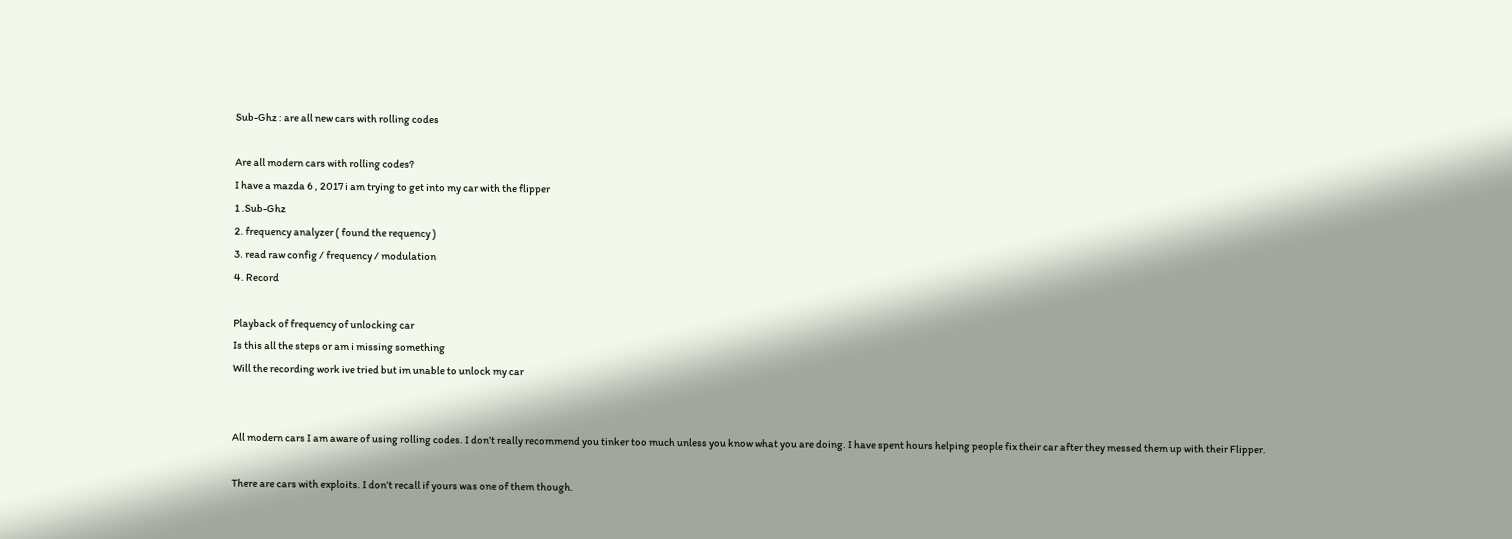Sub-Ghz : are all new cars with rolling codes

Are all modern cars with rolling codes?
I have a mazda 6 , 2017 i am trying to get into my car with the flipper
1 .Sub-Ghz
2. frequency analyzer ( found the requency )
3. read raw config / frequency / modulation
4. Record

Playback of frequency of unlocking car
Is this all the steps or am i missing something
Will the recording work ive tried but im unable to unlock my car


All modern cars I am aware of using rolling codes. I don’t really recommend you tinker too much unless you know what you are doing. I have spent hours helping people fix their car after they messed them up with their Flipper.

There are cars with exploits. I don’t recall if yours was one of them though.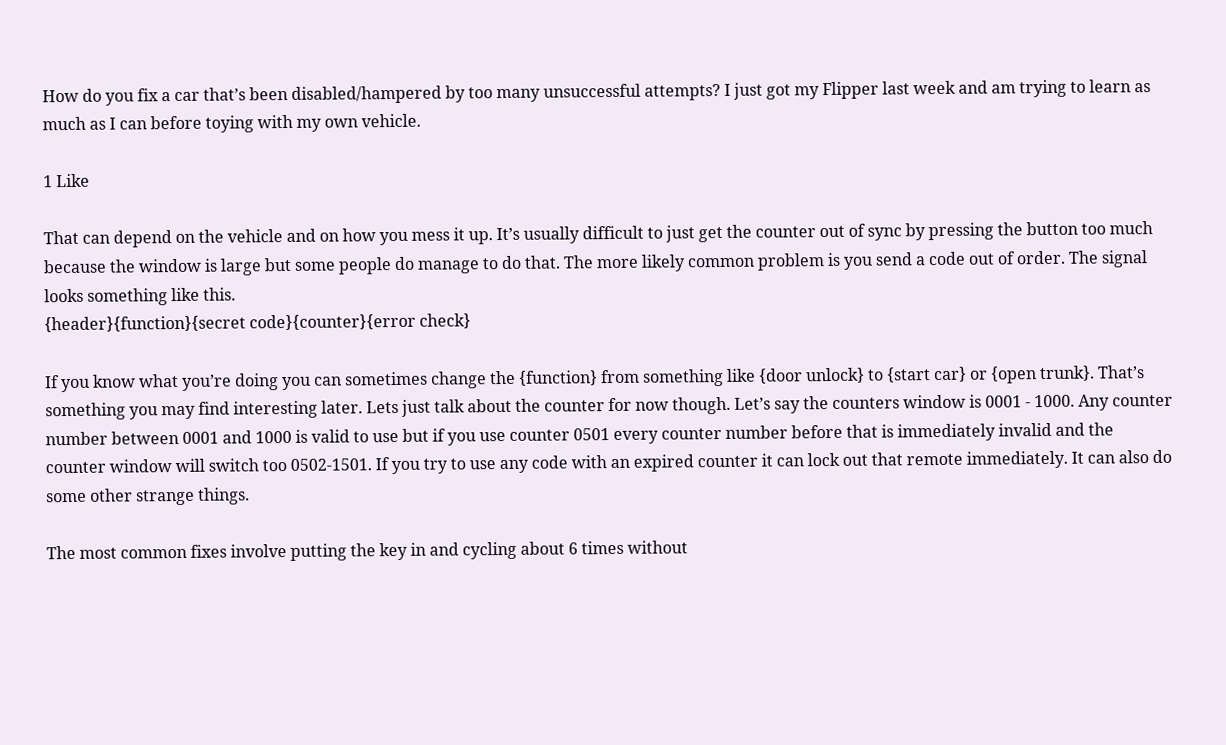How do you fix a car that’s been disabled/hampered by too many unsuccessful attempts? I just got my Flipper last week and am trying to learn as much as I can before toying with my own vehicle.

1 Like

That can depend on the vehicle and on how you mess it up. It’s usually difficult to just get the counter out of sync by pressing the button too much because the window is large but some people do manage to do that. The more likely common problem is you send a code out of order. The signal looks something like this.
{header}{function}{secret code}{counter}{error check}

If you know what you’re doing you can sometimes change the {function} from something like {door unlock} to {start car} or {open trunk}. That’s something you may find interesting later. Lets just talk about the counter for now though. Let’s say the counters window is 0001 - 1000. Any counter number between 0001 and 1000 is valid to use but if you use counter 0501 every counter number before that is immediately invalid and the counter window will switch too 0502-1501. If you try to use any code with an expired counter it can lock out that remote immediately. It can also do some other strange things.

The most common fixes involve putting the key in and cycling about 6 times without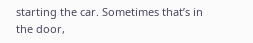starting the car. Sometimes that’s in the door,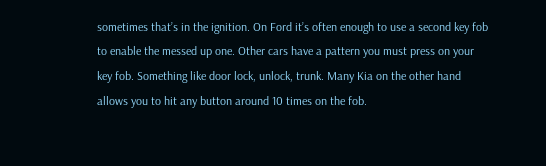sometimes that’s in the ignition. On Ford it’s often enough to use a second key fob to enable the messed up one. Other cars have a pattern you must press on your key fob. Something like door lock, unlock, trunk. Many Kia on the other hand allows you to hit any button around 10 times on the fob.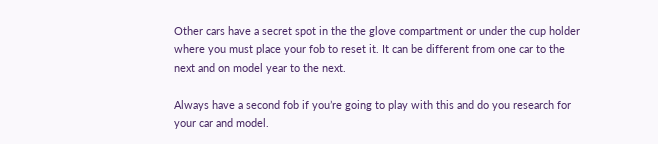Other cars have a secret spot in the the glove compartment or under the cup holder where you must place your fob to reset it. It can be different from one car to the next and on model year to the next.

Always have a second fob if you’re going to play with this and do you research for your car and model.